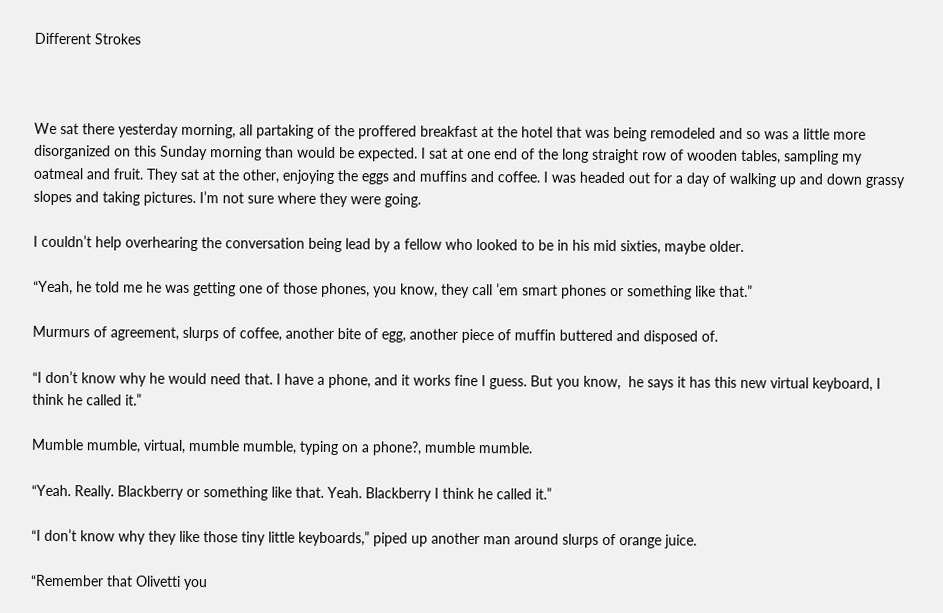Different Strokes



We sat there yesterday morning, all partaking of the proffered breakfast at the hotel that was being remodeled and so was a little more disorganized on this Sunday morning than would be expected. I sat at one end of the long straight row of wooden tables, sampling my oatmeal and fruit. They sat at the other, enjoying the eggs and muffins and coffee. I was headed out for a day of walking up and down grassy slopes and taking pictures. I’m not sure where they were going.

I couldn’t help overhearing the conversation being lead by a fellow who looked to be in his mid sixties, maybe older.

“Yeah, he told me he was getting one of those phones, you know, they call ’em smart phones or something like that.”

Murmurs of agreement, slurps of coffee, another bite of egg, another piece of muffin buttered and disposed of.

“I don’t know why he would need that. I have a phone, and it works fine I guess. But you know,  he says it has this new virtual keyboard, I think he called it.”

Mumble mumble, virtual, mumble mumble, typing on a phone?, mumble mumble.

“Yeah. Really. Blackberry or something like that. Yeah. Blackberry I think he called it.”

“I don’t know why they like those tiny little keyboards,” piped up another man around slurps of orange juice.

“Remember that Olivetti you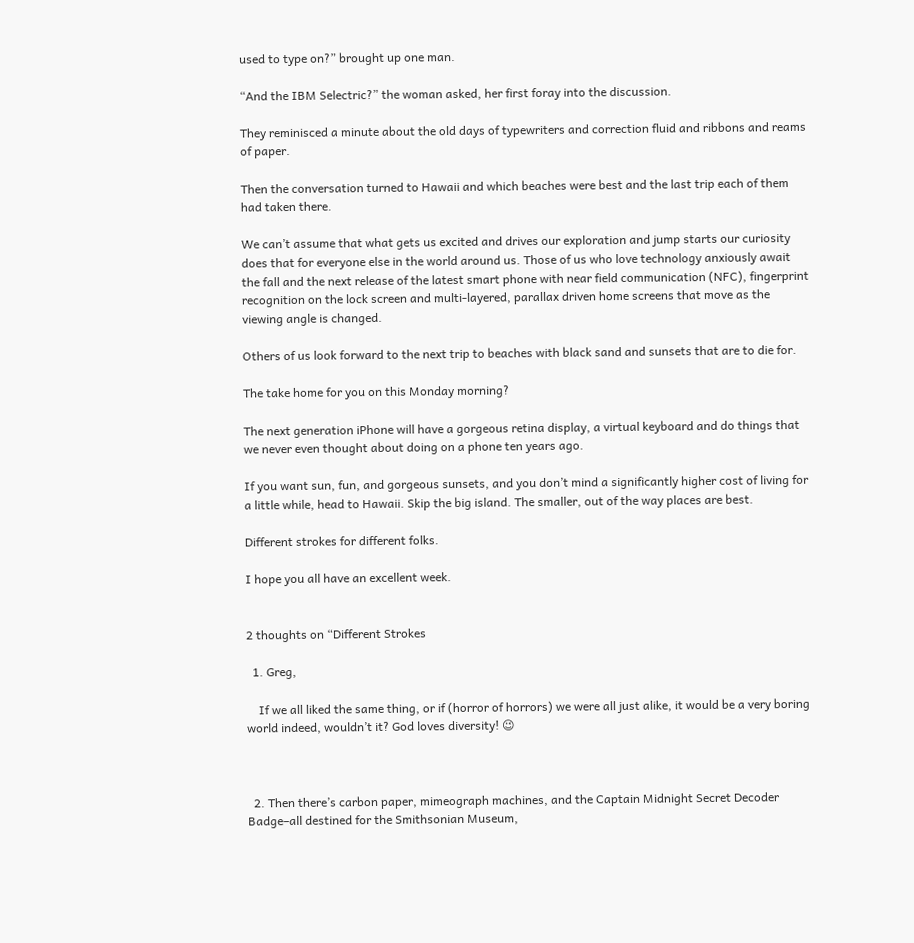used to type on?” brought up one man.

“And the IBM Selectric?” the woman asked, her first foray into the discussion.

They reminisced a minute about the old days of typewriters and correction fluid and ribbons and reams of paper.

Then the conversation turned to Hawaii and which beaches were best and the last trip each of them had taken there.

We can’t assume that what gets us excited and drives our exploration and jump starts our curiosity does that for everyone else in the world around us. Those of us who love technology anxiously await the fall and the next release of the latest smart phone with near field communication (NFC), fingerprint recognition on the lock screen and multi-layered, parallax driven home screens that move as the viewing angle is changed.

Others of us look forward to the next trip to beaches with black sand and sunsets that are to die for.

The take home for you on this Monday morning?

The next generation iPhone will have a gorgeous retina display, a virtual keyboard and do things that we never even thought about doing on a phone ten years ago.

If you want sun, fun, and gorgeous sunsets, and you don’t mind a significantly higher cost of living for a little while, head to Hawaii. Skip the big island. The smaller, out of the way places are best.

Different strokes for different folks.

I hope you all have an excellent week.


2 thoughts on “Different Strokes

  1. Greg,

    If we all liked the same thing, or if (horror of horrors) we were all just alike, it would be a very boring world indeed, wouldn’t it? God loves diversity! 😉



  2. Then there’s carbon paper, mimeograph machines, and the Captain Midnight Secret Decoder Badge–all destined for the Smithsonian Museum,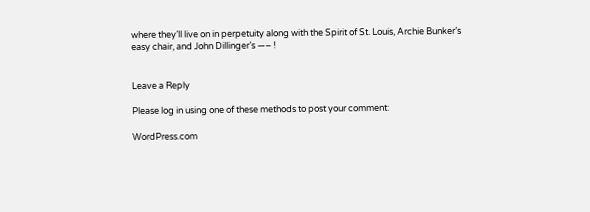where they’ll live on in perpetuity along with the Spirit of St. Louis, Archie Bunker’s easy chair, and John Dillinger’s —– !


Leave a Reply

Please log in using one of these methods to post your comment:

WordPress.com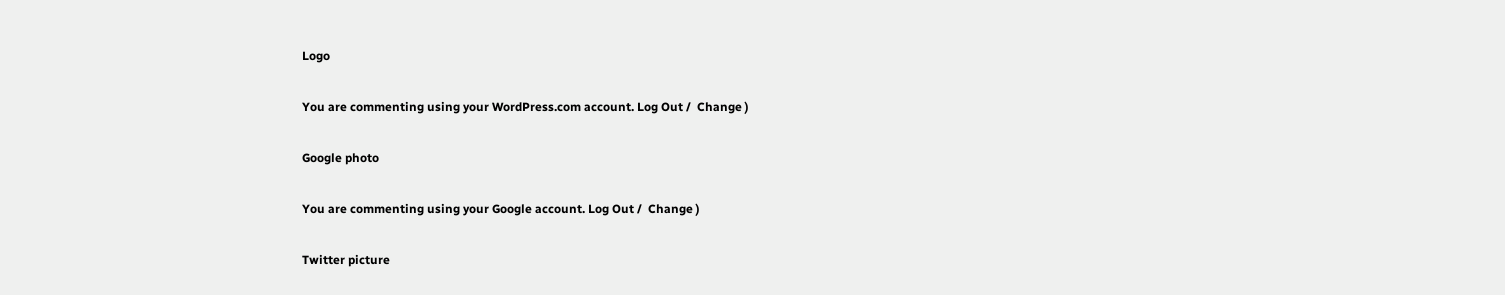Logo

You are commenting using your WordPress.com account. Log Out /  Change )

Google photo

You are commenting using your Google account. Log Out /  Change )

Twitter picture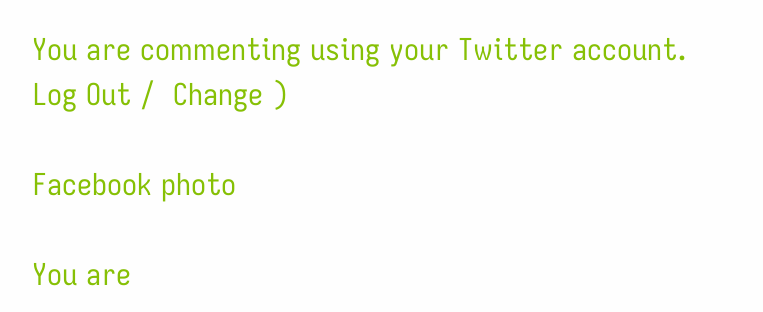You are commenting using your Twitter account. Log Out /  Change )

Facebook photo

You are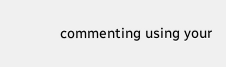commenting using your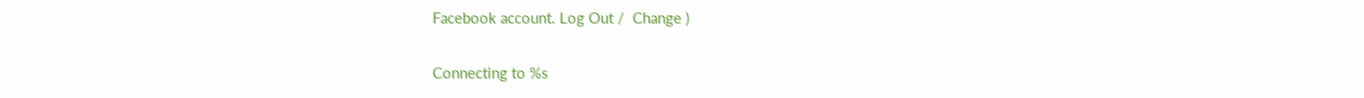Facebook account. Log Out /  Change )

Connecting to %s